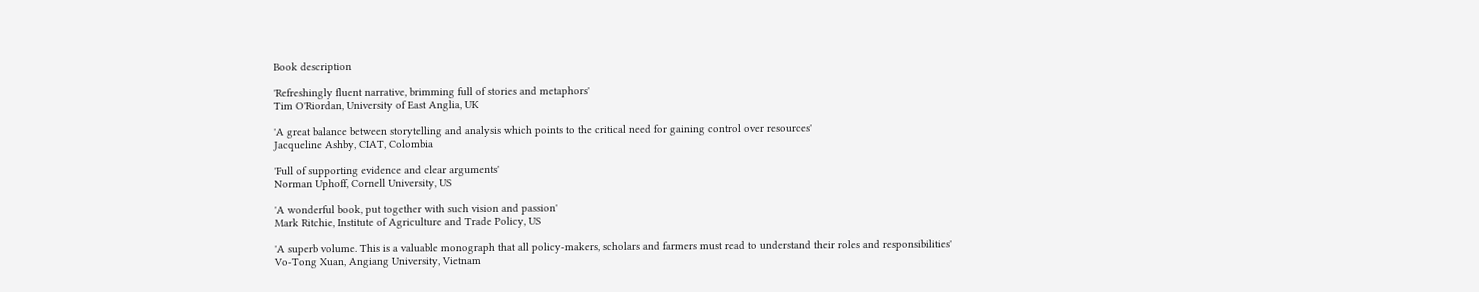Book description

'Refreshingly fluent narrative, brimming full of stories and metaphors'
Tim O'Riordan, University of East Anglia, UK

'A great balance between storytelling and analysis which points to the critical need for gaining control over resources'
Jacqueline Ashby, CIAT, Colombia

'Full of supporting evidence and clear arguments'
Norman Uphoff, Cornell University, US

'A wonderful book, put together with such vision and passion'
Mark Ritchie, Institute of Agriculture and Trade Policy, US

'A superb volume. This is a valuable monograph that all policy-makers, scholars and farmers must read to understand their roles and responsibilities'
Vo-Tong Xuan, Angiang University, Vietnam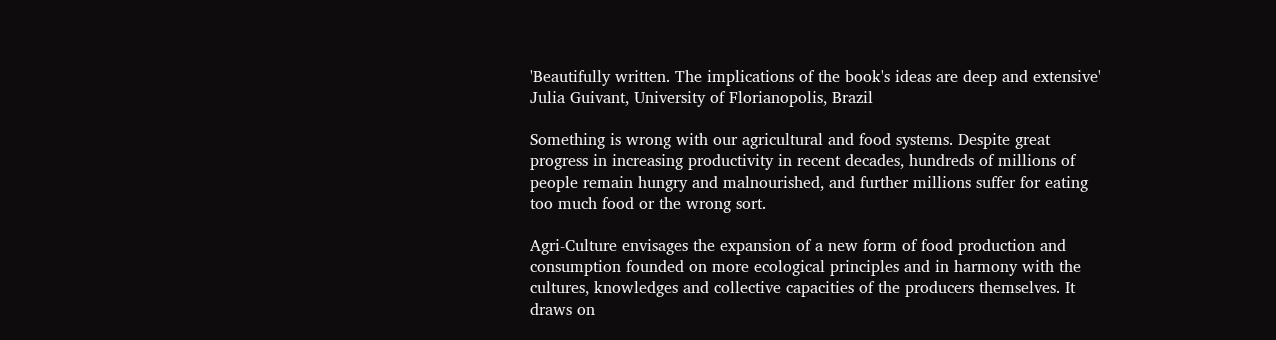'Beautifully written. The implications of the book's ideas are deep and extensive'
Julia Guivant, University of Florianopolis, Brazil

Something is wrong with our agricultural and food systems. Despite great progress in increasing productivity in recent decades, hundreds of millions of people remain hungry and malnourished, and further millions suffer for eating too much food or the wrong sort.

Agri-Culture envisages the expansion of a new form of food production and consumption founded on more ecological principles and in harmony with the cultures, knowledges and collective capacities of the producers themselves. It draws on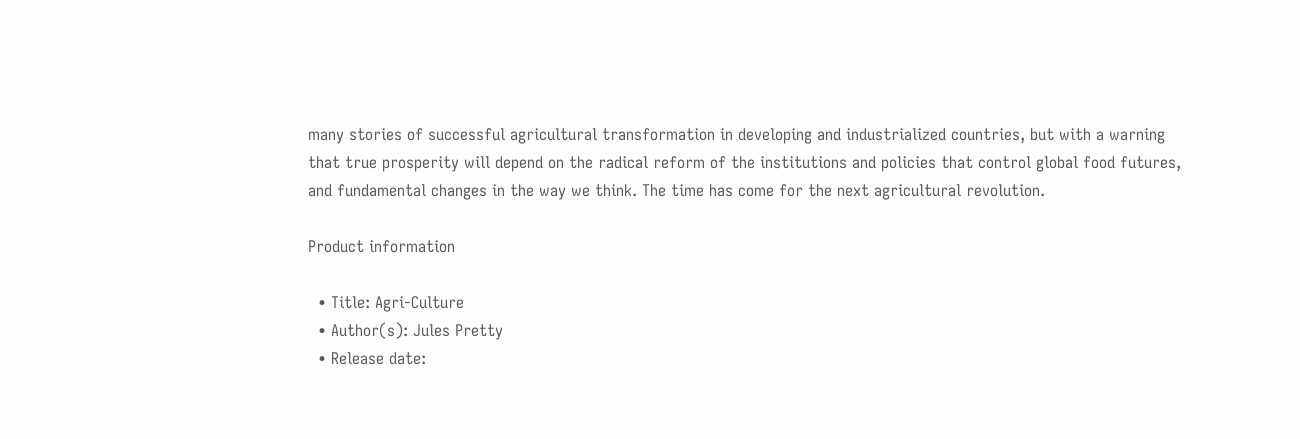many stories of successful agricultural transformation in developing and industrialized countries, but with a warning that true prosperity will depend on the radical reform of the institutions and policies that control global food futures, and fundamental changes in the way we think. The time has come for the next agricultural revolution.

Product information

  • Title: Agri-Culture
  • Author(s): Jules Pretty
  • Release date: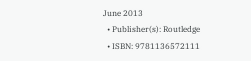June 2013
  • Publisher(s): Routledge
  • ISBN: 9781136572111